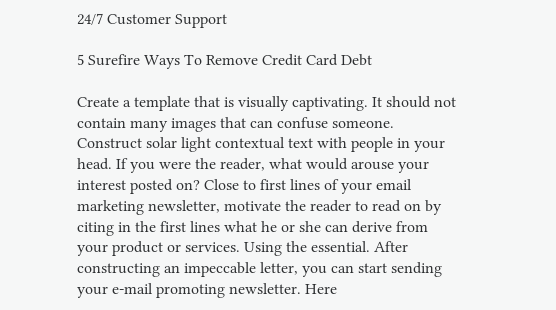24/7 Customer Support

5 Surefire Ways To Remove Credit Card Debt

Create a template that is visually captivating. It should not contain many images that can confuse someone. Construct solar light contextual text with people in your head. If you were the reader, what would arouse your interest posted on? Close to first lines of your email marketing newsletter, motivate the reader to read on by citing in the first lines what he or she can derive from your product or services. Using the essential. After constructing an impeccable letter, you can start sending your e-mail promoting newsletter. Here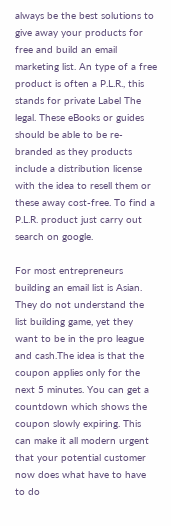always be the best solutions to give away your products for free and build an email marketing list. An type of a free product is often a P.L.R., this stands for private Label The legal. These eBooks or guides should be able to be re-branded as they products include a distribution license with the idea to resell them or these away cost-free. To find a P.L.R. product just carry out search on google.

For most entrepreneurs building an email list is Asian. They do not understand the list building game, yet they want to be in the pro league and cash.The idea is that the coupon applies only for the next 5 minutes. You can get a countdown which shows the coupon slowly expiring. This can make it all modern urgent that your potential customer now does what have to have to do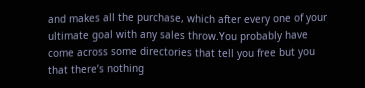and makes all the purchase, which after every one of your ultimate goal with any sales throw.You probably have come across some directories that tell you free but you that there’s nothing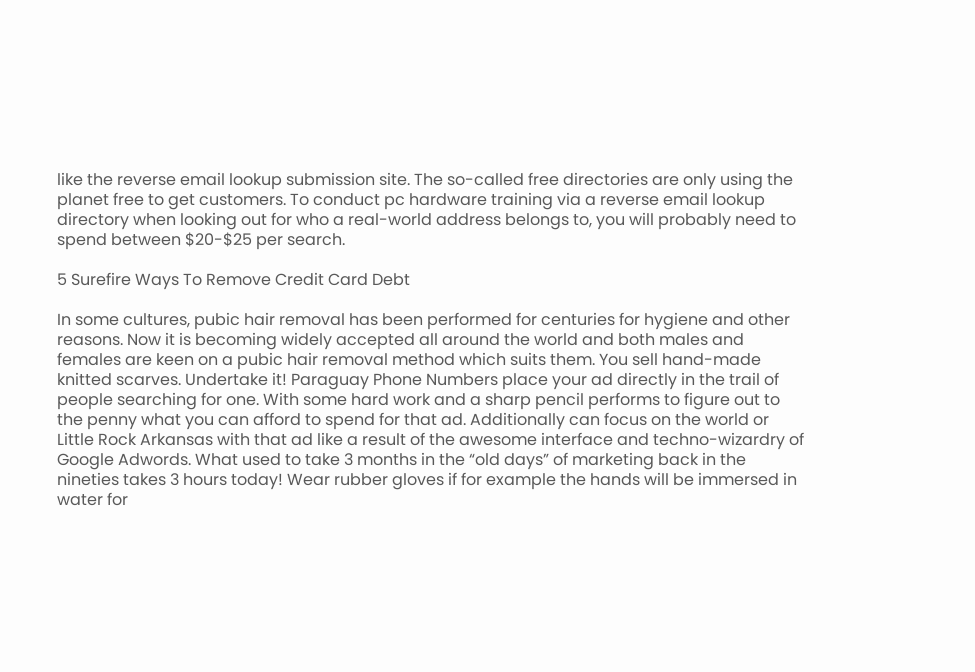like the reverse email lookup submission site. The so-called free directories are only using the planet free to get customers. To conduct pc hardware training via a reverse email lookup directory when looking out for who a real-world address belongs to, you will probably need to spend between $20-$25 per search.

5 Surefire Ways To Remove Credit Card Debt

In some cultures, pubic hair removal has been performed for centuries for hygiene and other reasons. Now it is becoming widely accepted all around the world and both males and females are keen on a pubic hair removal method which suits them. You sell hand-made knitted scarves. Undertake it! Paraguay Phone Numbers place your ad directly in the trail of people searching for one. With some hard work and a sharp pencil performs to figure out to the penny what you can afford to spend for that ad. Additionally can focus on the world or Little Rock Arkansas with that ad like a result of the awesome interface and techno-wizardry of Google Adwords. What used to take 3 months in the “old days” of marketing back in the nineties takes 3 hours today! Wear rubber gloves if for example the hands will be immersed in water for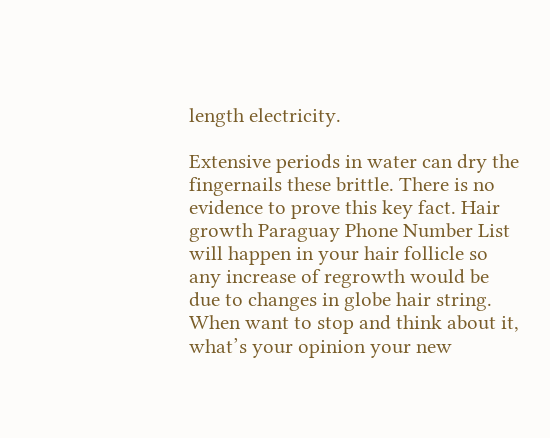length electricity.

Extensive periods in water can dry the fingernails these brittle. There is no evidence to prove this key fact. Hair growth Paraguay Phone Number List will happen in your hair follicle so any increase of regrowth would be due to changes in globe hair string. When want to stop and think about it, what’s your opinion your new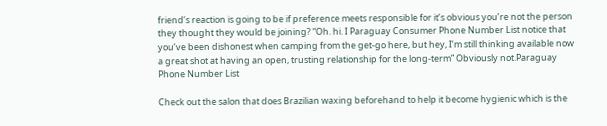friend’s reaction is going to be if preference meets responsible for it’s obvious you’re not the person they thought they would be joining? “Oh. hi. I Paraguay Consumer Phone Number List notice that you’ve been dishonest when camping from the get-go here, but hey, I’m still thinking available now a great shot at having an open, trusting relationship for the long-term” Obviously not.Paraguay Phone Number List

Check out the salon that does Brazilian waxing beforehand to help it become hygienic which is the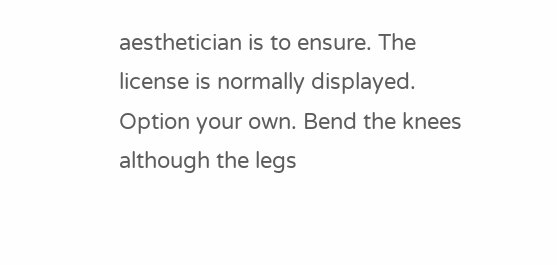aesthetician is to ensure. The license is normally displayed. Option your own. Bend the knees although the legs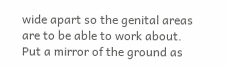wide apart so the genital areas are to be able to work about. Put a mirror of the ground as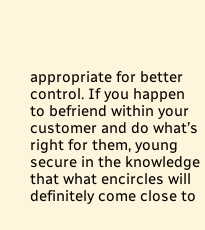appropriate for better control. If you happen to befriend within your customer and do what’s right for them, young secure in the knowledge that what encircles will definitely come close to